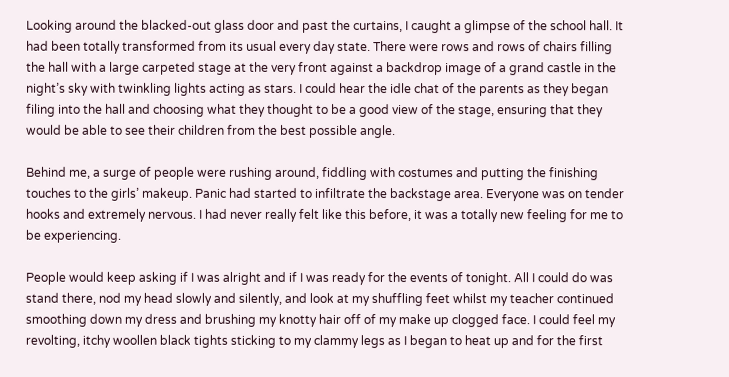Looking around the blacked-out glass door and past the curtains, I caught a glimpse of the school hall. It had been totally transformed from its usual every day state. There were rows and rows of chairs filling the hall with a large carpeted stage at the very front against a backdrop image of a grand castle in the night’s sky with twinkling lights acting as stars. I could hear the idle chat of the parents as they began filing into the hall and choosing what they thought to be a good view of the stage, ensuring that they would be able to see their children from the best possible angle.

Behind me, a surge of people were rushing around, fiddling with costumes and putting the finishing touches to the girls’ makeup. Panic had started to infiltrate the backstage area. Everyone was on tender hooks and extremely nervous. I had never really felt like this before, it was a totally new feeling for me to be experiencing.

People would keep asking if I was alright and if I was ready for the events of tonight. All I could do was stand there, nod my head slowly and silently, and look at my shuffling feet whilst my teacher continued smoothing down my dress and brushing my knotty hair off of my make up clogged face. I could feel my revolting, itchy woollen black tights sticking to my clammy legs as I began to heat up and for the first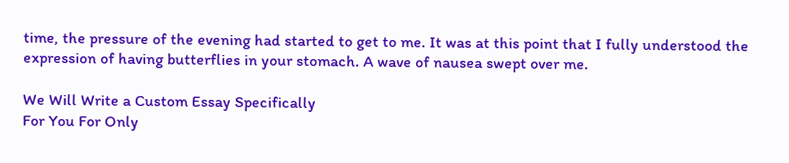time, the pressure of the evening had started to get to me. It was at this point that I fully understood the expression of having butterflies in your stomach. A wave of nausea swept over me.

We Will Write a Custom Essay Specifically
For You For Only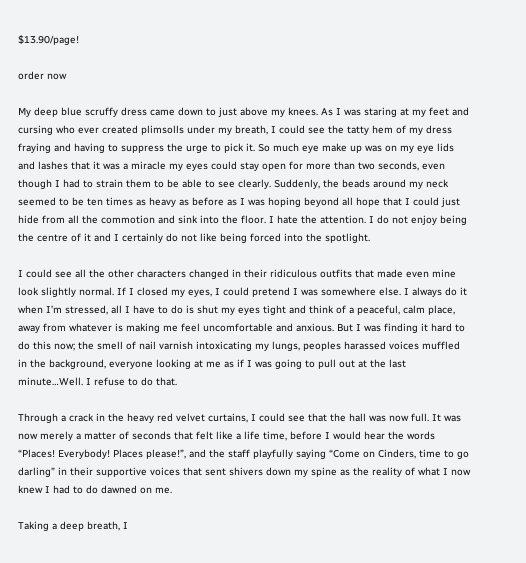$13.90/page!

order now

My deep blue scruffy dress came down to just above my knees. As I was staring at my feet and cursing who ever created plimsolls under my breath, I could see the tatty hem of my dress fraying and having to suppress the urge to pick it. So much eye make up was on my eye lids and lashes that it was a miracle my eyes could stay open for more than two seconds, even though I had to strain them to be able to see clearly. Suddenly, the beads around my neck seemed to be ten times as heavy as before as I was hoping beyond all hope that I could just hide from all the commotion and sink into the floor. I hate the attention. I do not enjoy being the centre of it and I certainly do not like being forced into the spotlight.

I could see all the other characters changed in their ridiculous outfits that made even mine look slightly normal. If I closed my eyes, I could pretend I was somewhere else. I always do it when I’m stressed, all I have to do is shut my eyes tight and think of a peaceful, calm place, away from whatever is making me feel uncomfortable and anxious. But I was finding it hard to do this now; the smell of nail varnish intoxicating my lungs, peoples harassed voices muffled in the background, everyone looking at me as if I was going to pull out at the last minute…Well. I refuse to do that.

Through a crack in the heavy red velvet curtains, I could see that the hall was now full. It was now merely a matter of seconds that felt like a life time, before I would hear the words “Places! Everybody! Places please!”, and the staff playfully saying “Come on Cinders, time to go darling” in their supportive voices that sent shivers down my spine as the reality of what I now knew I had to do dawned on me.

Taking a deep breath, I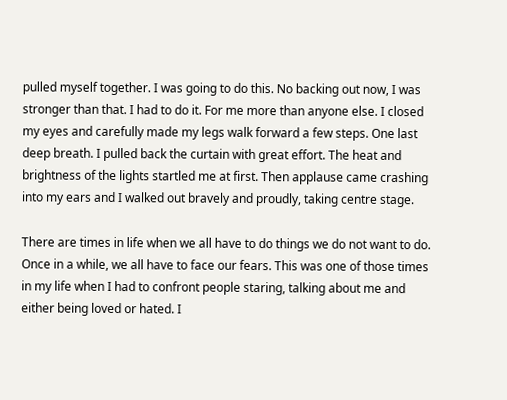pulled myself together. I was going to do this. No backing out now, I was stronger than that. I had to do it. For me more than anyone else. I closed my eyes and carefully made my legs walk forward a few steps. One last deep breath. I pulled back the curtain with great effort. The heat and brightness of the lights startled me at first. Then applause came crashing into my ears and I walked out bravely and proudly, taking centre stage.

There are times in life when we all have to do things we do not want to do. Once in a while, we all have to face our fears. This was one of those times in my life when I had to confront people staring, talking about me and either being loved or hated. I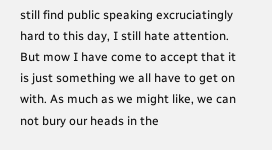still find public speaking excruciatingly hard to this day, I still hate attention. But mow I have come to accept that it is just something we all have to get on with. As much as we might like, we can not bury our heads in the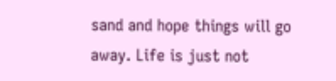sand and hope things will go away. Life is just not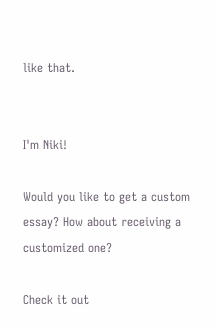like that.


I'm Niki!

Would you like to get a custom essay? How about receiving a customized one?

Check it out